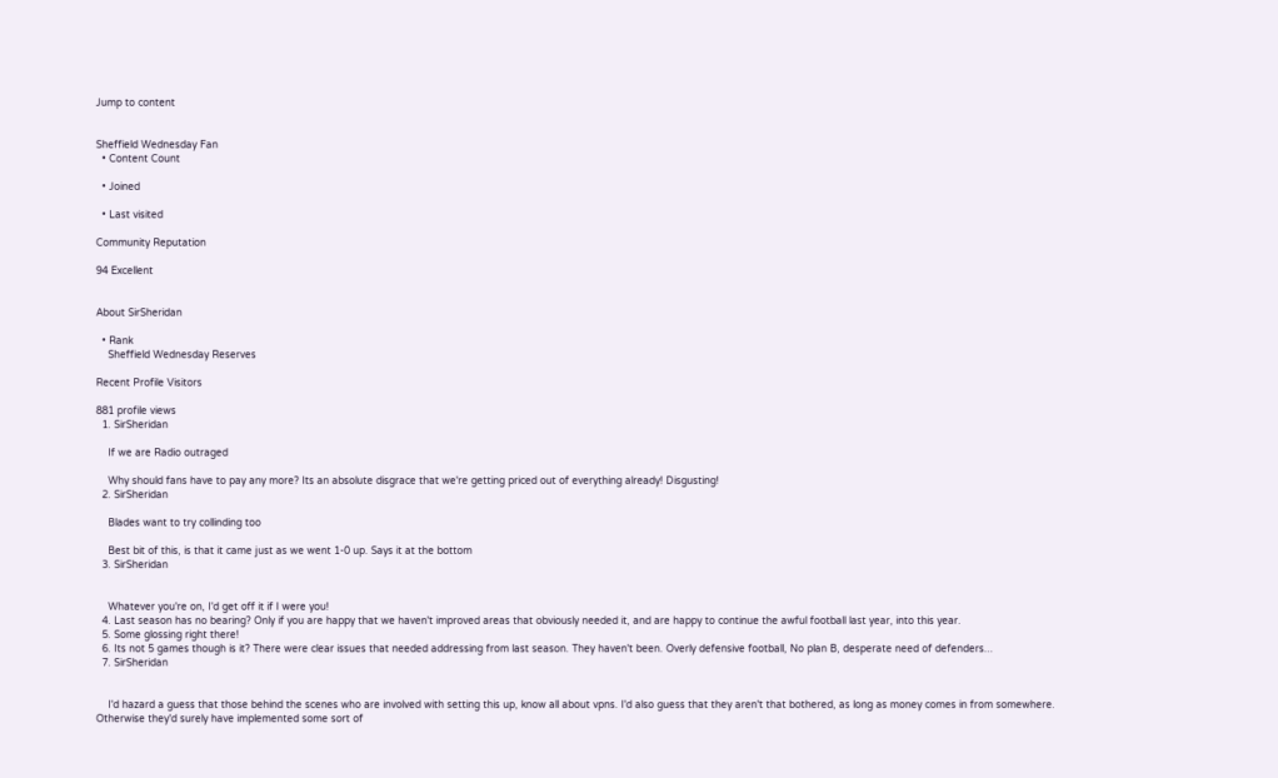Jump to content


Sheffield Wednesday Fan
  • Content Count

  • Joined

  • Last visited

Community Reputation

94 Excellent


About SirSheridan

  • Rank
    Sheffield Wednesday Reserves

Recent Profile Visitors

881 profile views
  1. SirSheridan

    If we are Radio outraged

    Why should fans have to pay any more? Its an absolute disgrace that we're getting priced out of everything already! Disgusting!
  2. SirSheridan

    Blades want to try collinding too

    Best bit of this, is that it came just as we went 1-0 up. Says it at the bottom
  3. SirSheridan


    Whatever you're on, I'd get off it if I were you!
  4. Last season has no bearing? Only if you are happy that we haven't improved areas that obviously needed it, and are happy to continue the awful football last year, into this year.
  5. Some glossing right there!
  6. Its not 5 games though is it? There were clear issues that needed addressing from last season. They haven't been. Overly defensive football, No plan B, desperate need of defenders...
  7. SirSheridan


    I'd hazard a guess that those behind the scenes who are involved with setting this up, know all about vpns. I'd also guess that they aren't that bothered, as long as money comes in from somewhere. Otherwise they'd surely have implemented some sort of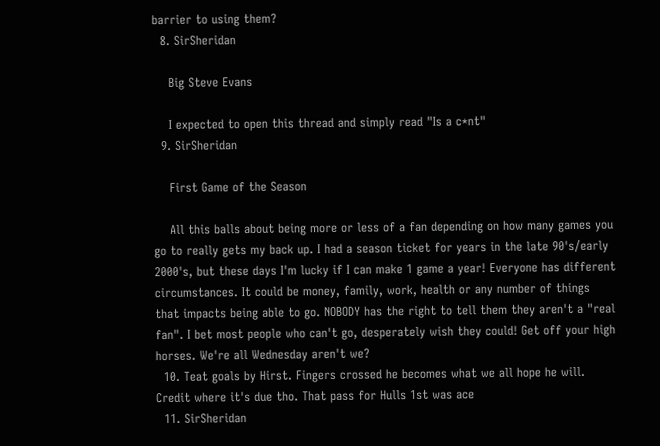barrier to using them?
  8. SirSheridan

    Big Steve Evans

    I expected to open this thread and simply read "Is a c*nt"
  9. SirSheridan

    First Game of the Season

    All this balls about being more or less of a fan depending on how many games you go to really gets my back up. I had a season ticket for years in the late 90's/early 2000's, but these days I'm lucky if I can make 1 game a year! Everyone has different circumstances. It could be money, family, work, health or any number of things that impacts being able to go. NOBODY has the right to tell them they aren't a "real fan". I bet most people who can't go, desperately wish they could! Get off your high horses. We're all Wednesday aren't we?
  10. Teat goals by Hirst. Fingers crossed he becomes what we all hope he will. Credit where it's due tho. That pass for Hulls 1st was ace
  11. SirSheridan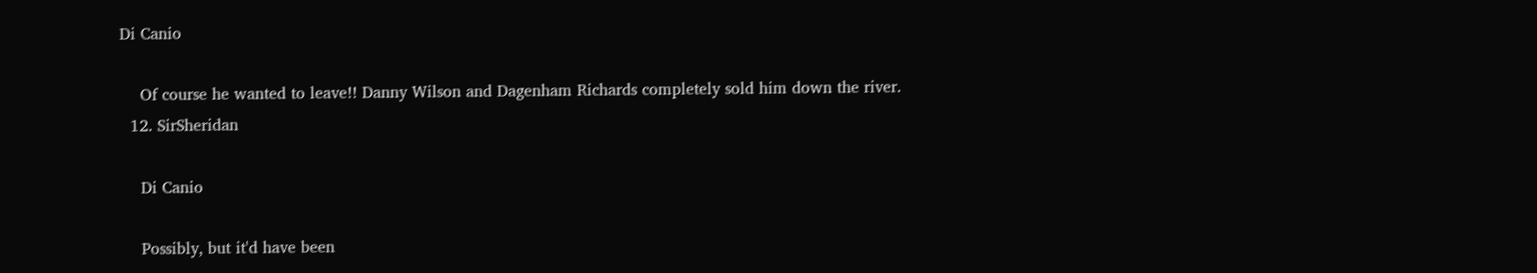Di Canio

    Of course he wanted to leave!! Danny Wilson and Dagenham Richards completely sold him down the river.
  12. SirSheridan

    Di Canio

    Possibly, but it'd have been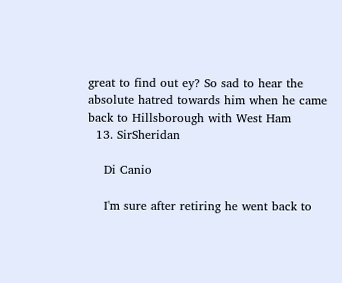great to find out ey? So sad to hear the absolute hatred towards him when he came back to Hillsborough with West Ham
  13. SirSheridan

    Di Canio

    I'm sure after retiring he went back to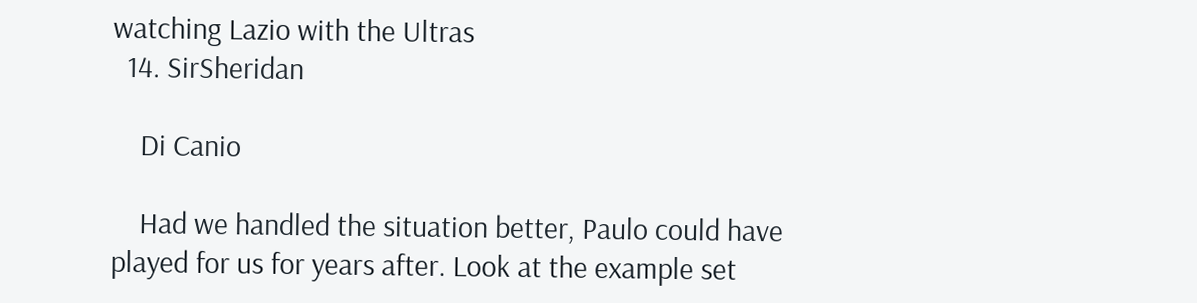watching Lazio with the Ultras
  14. SirSheridan

    Di Canio

    Had we handled the situation better, Paulo could have played for us for years after. Look at the example set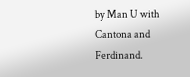by Man U with Cantona and Ferdinand.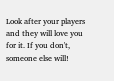Look after your players and they will love you for it. If you don't, someone else will!